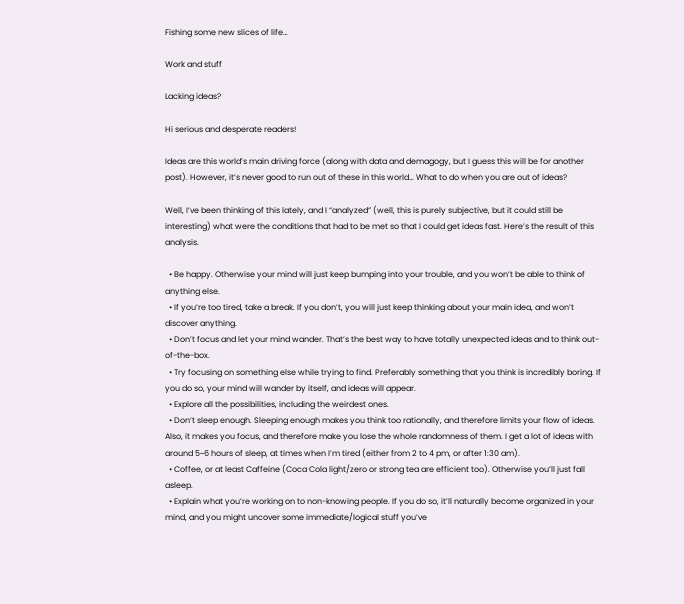Fishing some new slices of life…

Work and stuff

Lacking ideas?

Hi serious and desperate readers!

Ideas are this world’s main driving force (along with data and demagogy, but I guess this will be for another post). However, it’s never good to run out of these in this world… What to do when you are out of ideas?

Well, I’ve been thinking of this lately, and I “analyzed” (well, this is purely subjective, but it could still be interesting) what were the conditions that had to be met so that I could get ideas fast. Here’s the result of this analysis.

  • Be happy. Otherwise your mind will just keep bumping into your trouble, and you won’t be able to think of anything else.
  • If you’re too tired, take a break. If you don’t, you will just keep thinking about your main idea, and won’t discover anything.
  • Don’t focus and let your mind wander. That’s the best way to have totally unexpected ideas and to think out-of-the-box.
  • Try focusing on something else while trying to find. Preferably something that you think is incredibly boring. If you do so, your mind will wander by itself, and ideas will appear.
  • Explore all the possibilities, including the weirdest ones.
  • Don’t sleep enough. Sleeping enough makes you think too rationally, and therefore limits your flow of ideas. Also, it makes you focus, and therefore make you lose the whole randomness of them. I get a lot of ideas with around 5~6 hours of sleep, at times when I’m tired (either from 2 to 4 pm, or after 1:30 am).
  • Coffee, or at least Caffeine (Coca Cola light/zero or strong tea are efficient too). Otherwise you’ll just fall asleep.
  • Explain what you’re working on to non-knowing people. If you do so, it’ll naturally become organized in your mind, and you might uncover some immediate/logical stuff you’ve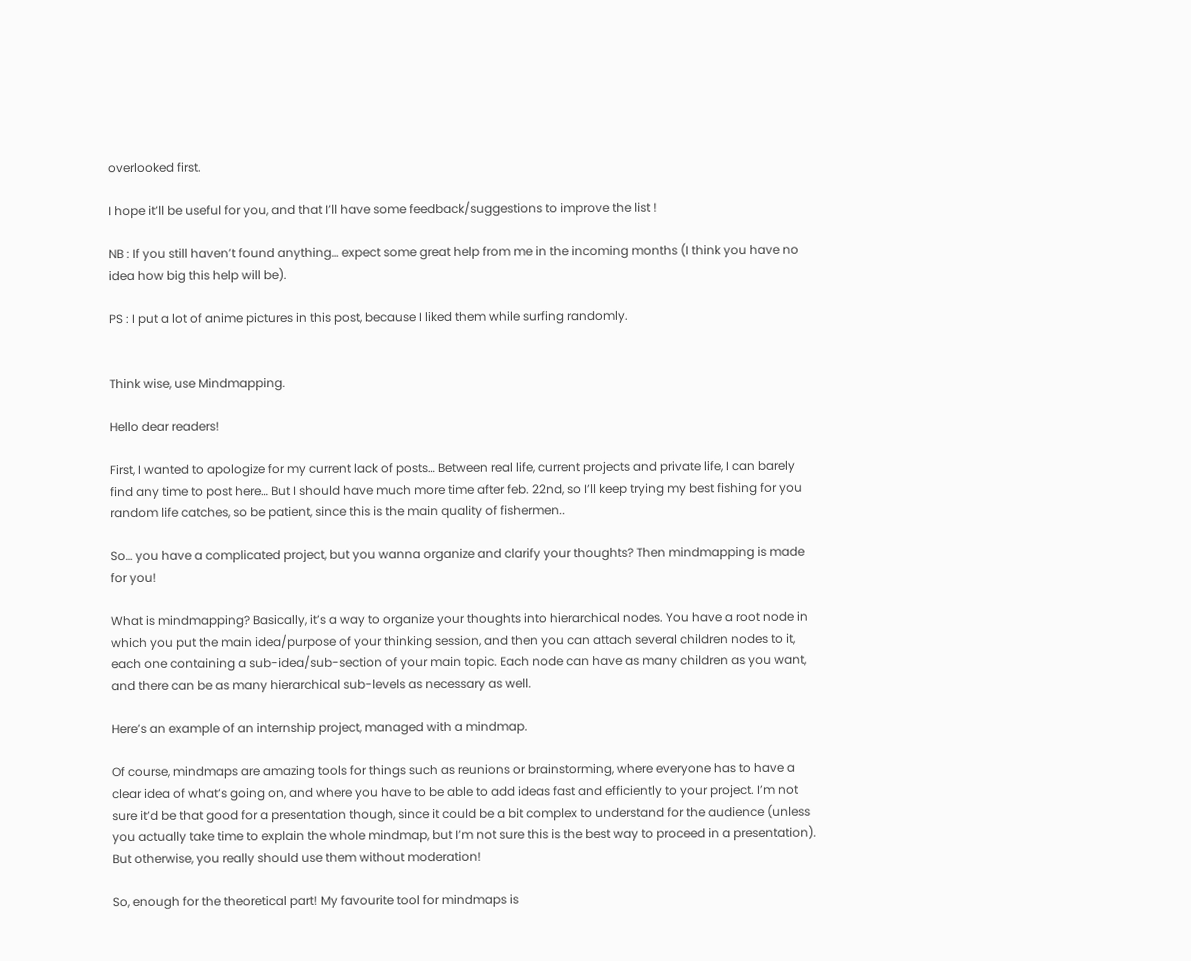overlooked first.

I hope it’ll be useful for you, and that I’ll have some feedback/suggestions to improve the list !

NB : If you still haven’t found anything… expect some great help from me in the incoming months (I think you have no idea how big this help will be).

PS : I put a lot of anime pictures in this post, because I liked them while surfing randomly.


Think wise, use Mindmapping.

Hello dear readers!

First, I wanted to apologize for my current lack of posts… Between real life, current projects and private life, I can barely find any time to post here… But I should have much more time after feb. 22nd, so I’ll keep trying my best fishing for you random life catches, so be patient, since this is the main quality of fishermen..

So… you have a complicated project, but you wanna organize and clarify your thoughts? Then mindmapping is made for you!

What is mindmapping? Basically, it’s a way to organize your thoughts into hierarchical nodes. You have a root node in which you put the main idea/purpose of your thinking session, and then you can attach several children nodes to it, each one containing a sub-idea/sub-section of your main topic. Each node can have as many children as you want, and there can be as many hierarchical sub-levels as necessary as well.

Here’s an example of an internship project, managed with a mindmap.

Of course, mindmaps are amazing tools for things such as reunions or brainstorming, where everyone has to have a clear idea of what’s going on, and where you have to be able to add ideas fast and efficiently to your project. I’m not sure it’d be that good for a presentation though, since it could be a bit complex to understand for the audience (unless you actually take time to explain the whole mindmap, but I’m not sure this is the best way to proceed in a presentation). But otherwise, you really should use them without moderation!

So, enough for the theoretical part! My favourite tool for mindmaps is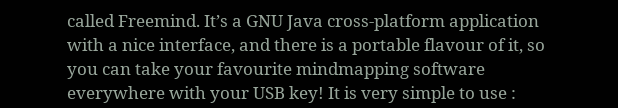called Freemind. It’s a GNU Java cross-platform application with a nice interface, and there is a portable flavour of it, so you can take your favourite mindmapping software everywhere with your USB key! It is very simple to use :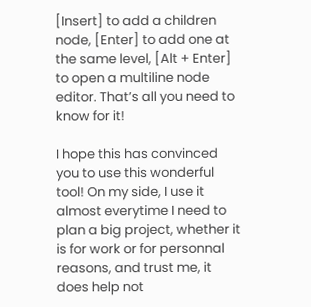[Insert] to add a children node, [Enter] to add one at the same level, [Alt + Enter] to open a multiline node editor. That’s all you need to know for it!

I hope this has convinced you to use this wonderful tool! On my side, I use it almost everytime I need to plan a big project, whether it is for work or for personnal reasons, and trust me, it does help not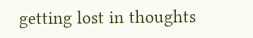getting lost in thoughts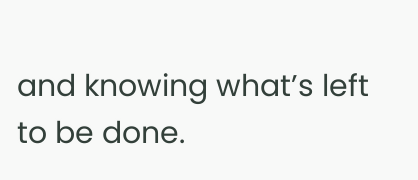and knowing what’s left to be done.